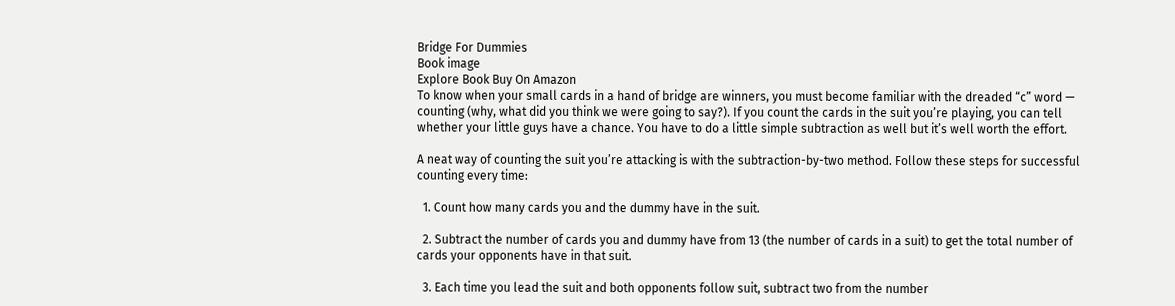Bridge For Dummies
Book image
Explore Book Buy On Amazon
To know when your small cards in a hand of bridge are winners, you must become familiar with the dreaded “c” word — counting (why, what did you think we were going to say?). If you count the cards in the suit you’re playing, you can tell whether your little guys have a chance. You have to do a little simple subtraction as well but it’s well worth the effort.

A neat way of counting the suit you’re attacking is with the subtraction-by-two method. Follow these steps for successful counting every time:

  1. Count how many cards you and the dummy have in the suit.

  2. Subtract the number of cards you and dummy have from 13 (the number of cards in a suit) to get the total number of cards your opponents have in that suit.

  3. Each time you lead the suit and both opponents follow suit, subtract two from the number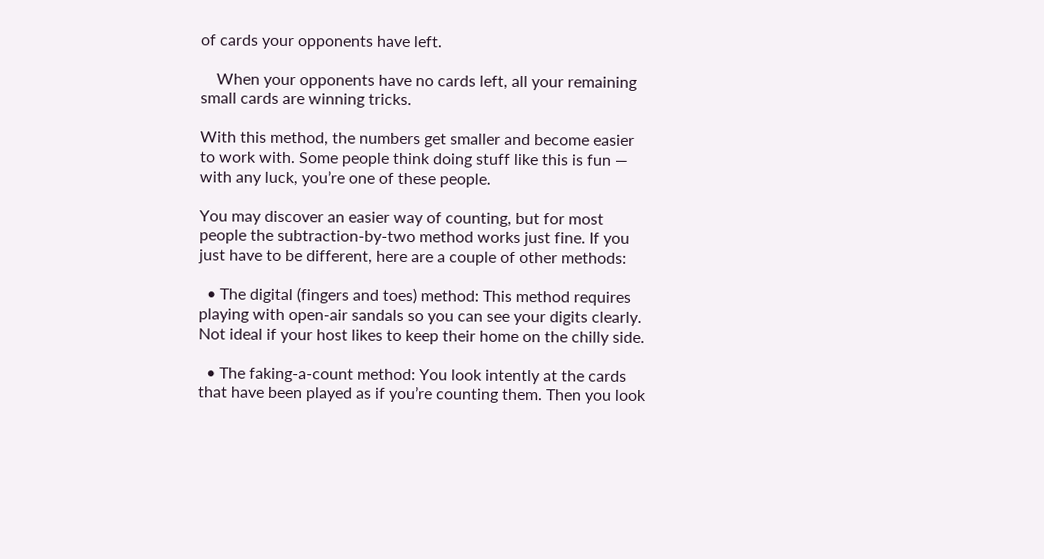of cards your opponents have left.

    When your opponents have no cards left, all your remaining small cards are winning tricks.

With this method, the numbers get smaller and become easier to work with. Some people think doing stuff like this is fun — with any luck, you’re one of these people.

You may discover an easier way of counting, but for most people the subtraction-by-two method works just fine. If you just have to be different, here are a couple of other methods:

  • The digital (fingers and toes) method: This method requires playing with open-air sandals so you can see your digits clearly. Not ideal if your host likes to keep their home on the chilly side.

  • The faking-a-count method: You look intently at the cards that have been played as if you’re counting them. Then you look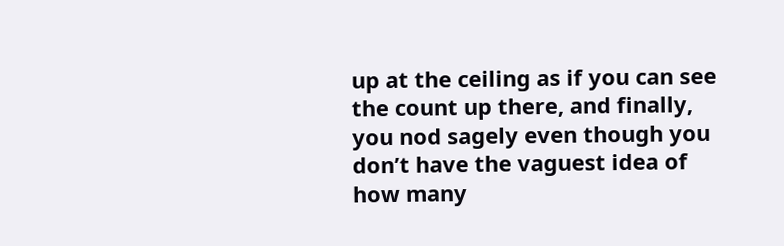up at the ceiling as if you can see the count up there, and finally, you nod sagely even though you don’t have the vaguest idea of how many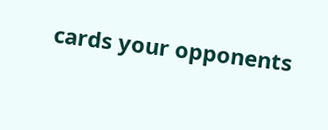cards your opponents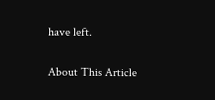have left.

About This Article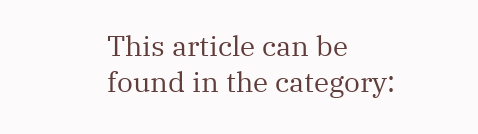This article can be found in the category: